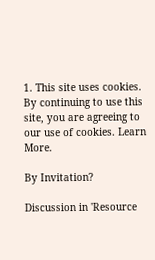1. This site uses cookies. By continuing to use this site, you are agreeing to our use of cookies. Learn More.

By Invitation?

Discussion in 'Resource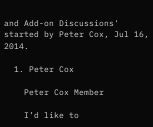and Add-on Discussions' started by Peter Cox, Jul 16, 2014.

  1. Peter Cox

    Peter Cox Member

    I’d like to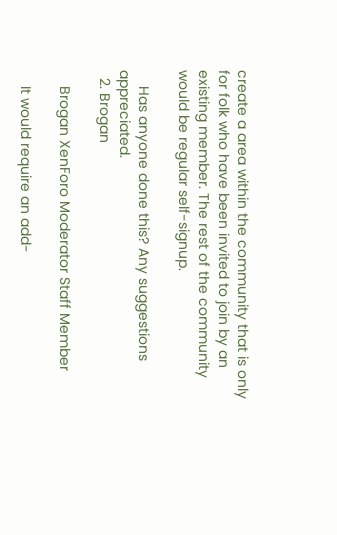create a area within the community that is only for folk who have been invited to join by an existing member. The rest of the community would be regular self-signup.

    Has anyone done this? Any suggestions appreciated.
  2. Brogan

    Brogan XenForo Moderator Staff Member

    It would require an add-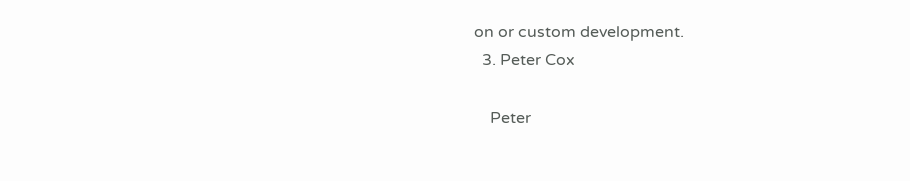on or custom development.
  3. Peter Cox

    Peter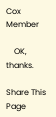Cox Member

    OK, thanks.

Share This Page